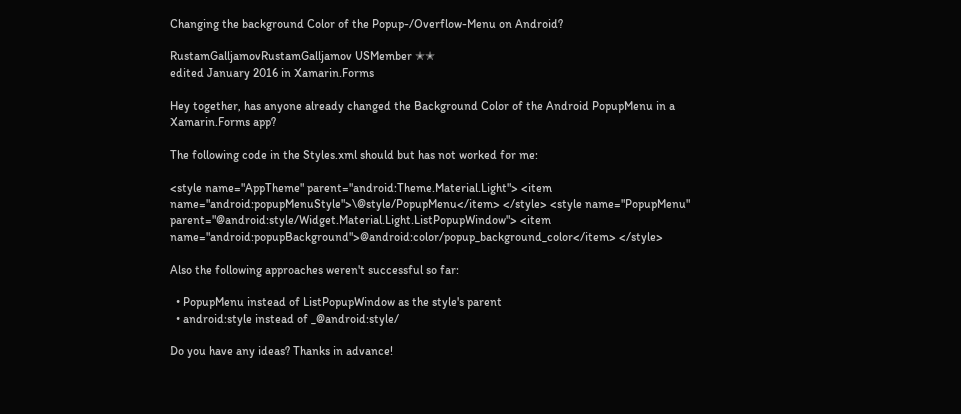Changing the background Color of the Popup-/Overflow-Menu on Android?

RustamGalljamovRustamGalljamov USMember ✭✭
edited January 2016 in Xamarin.Forms

Hey together, has anyone already changed the Background Color of the Android PopupMenu in a Xamarin.Forms app?

The following code in the Styles.xml should but has not worked for me:

<style name="AppTheme" parent="android:Theme.Material.Light"> <item name="android:popupMenuStyle">\@style/PopupMenu</item> </style> <style name="PopupMenu" parent="@android:style/Widget.Material.Light.ListPopupWindow"> <item name="android:popupBackground">@android:color/popup_background_color</item> </style>

Also the following approaches weren't successful so far:

  • PopupMenu instead of ListPopupWindow as the style's parent
  • android:style instead of _@android:style/

Do you have any ideas? Thanks in advance!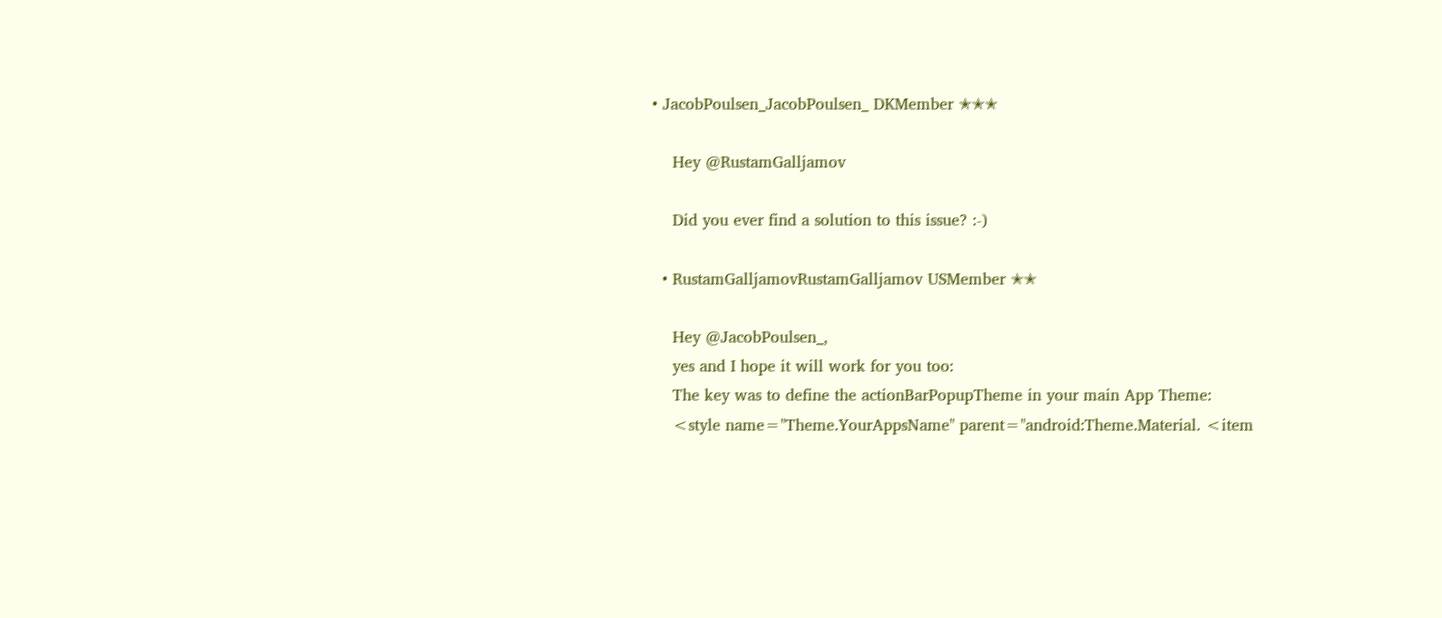• JacobPoulsen_JacobPoulsen_ DKMember ✭✭✭

    Hey @RustamGalljamov

    Did you ever find a solution to this issue? :-)

  • RustamGalljamovRustamGalljamov USMember ✭✭

    Hey @JacobPoulsen_,
    yes and I hope it will work for you too:
    The key was to define the actionBarPopupTheme in your main App Theme:
    <style name="Theme.YourAppsName" parent="android:Theme.Material. <item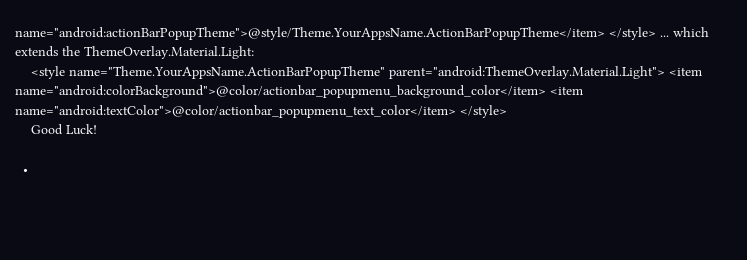name="android:actionBarPopupTheme">@style/Theme.YourAppsName.ActionBarPopupTheme</item> </style> ... which extends the ThemeOverlay.Material.Light:
    <style name="Theme.YourAppsName.ActionBarPopupTheme" parent="android:ThemeOverlay.Material.Light"> <item name="android:colorBackground">@color/actionbar_popupmenu_background_color</item> <item name="android:textColor">@color/actionbar_popupmenu_text_color</item> </style>
    Good Luck!

  •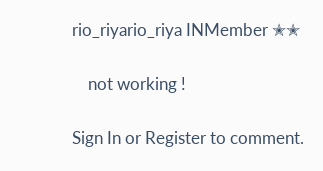rio_riyario_riya INMember ✭✭

    not working !

Sign In or Register to comment.